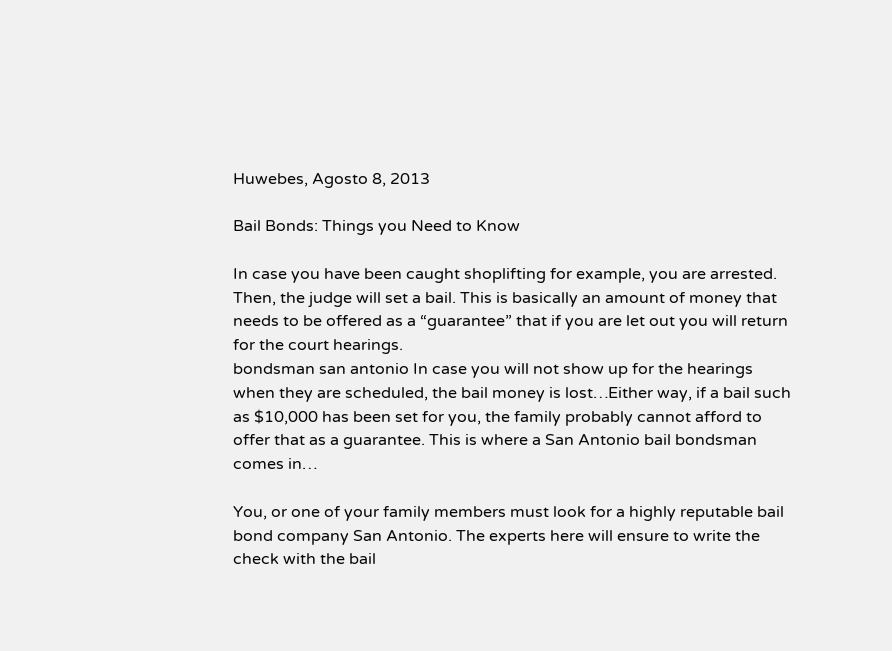Huwebes, Agosto 8, 2013

Bail Bonds: Things you Need to Know

In case you have been caught shoplifting for example, you are arrested. Then, the judge will set a bail. This is basically an amount of money that needs to be offered as a “guarantee” that if you are let out you will return for the court hearings.
bondsman san antonio In case you will not show up for the hearings when they are scheduled, the bail money is lost…Either way, if a bail such as $10,000 has been set for you, the family probably cannot afford to offer that as a guarantee. This is where a San Antonio bail bondsman comes in…

You, or one of your family members must look for a highly reputable bail bond company San Antonio. The experts here will ensure to write the check with the bail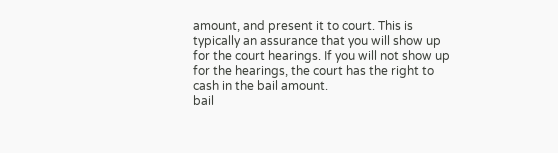amount, and present it to court. This is typically an assurance that you will show up for the court hearings. If you will not show up for the hearings, the court has the right to cash in the bail amount.
bail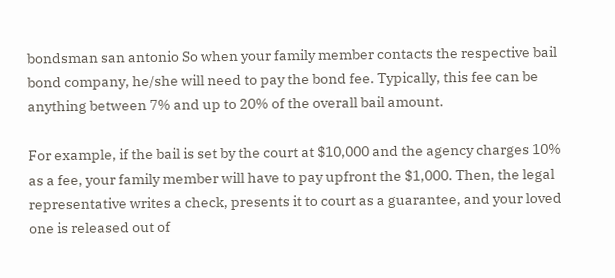bondsman san antonio So when your family member contacts the respective bail bond company, he/she will need to pay the bond fee. Typically, this fee can be anything between 7% and up to 20% of the overall bail amount.

For example, if the bail is set by the court at $10,000 and the agency charges 10% as a fee, your family member will have to pay upfront the $1,000. Then, the legal representative writes a check, presents it to court as a guarantee, and your loved one is released out of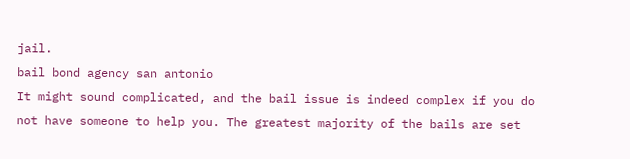jail.
bail bond agency san antonio
It might sound complicated, and the bail issue is indeed complex if you do not have someone to help you. The greatest majority of the bails are set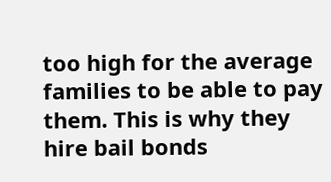too high for the average families to be able to pay them. This is why they hire bail bonds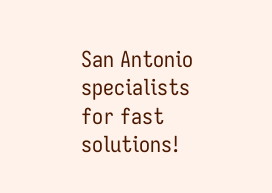San Antonio specialists for fast solutions!